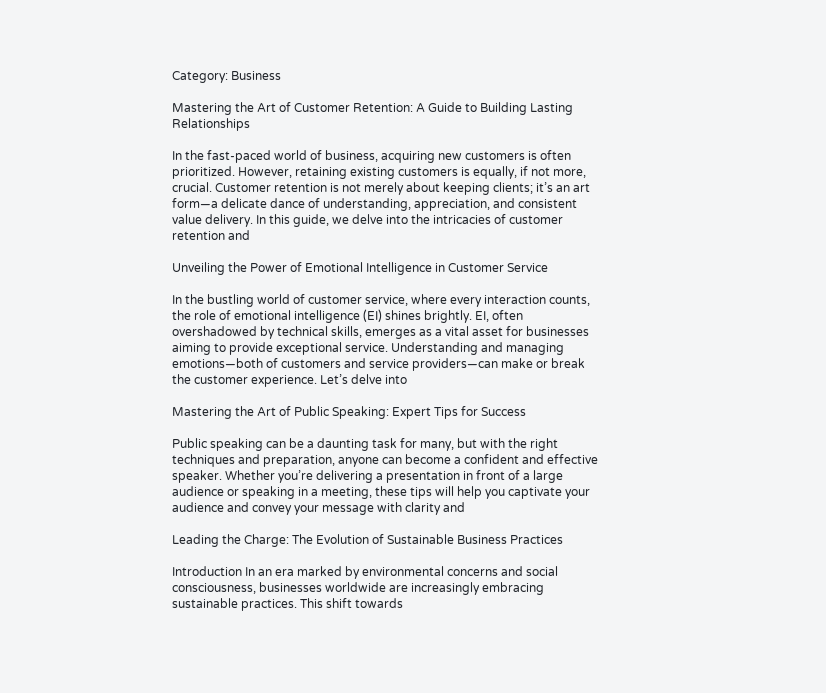Category: Business

Mastering the Art of Customer Retention: A Guide to Building Lasting Relationships

In the fast-paced world of business, acquiring new customers is often prioritized. However, retaining existing customers is equally, if not more, crucial. Customer retention is not merely about keeping clients; it’s an art form—a delicate dance of understanding, appreciation, and consistent value delivery. In this guide, we delve into the intricacies of customer retention and

Unveiling the Power of Emotional Intelligence in Customer Service

In the bustling world of customer service, where every interaction counts, the role of emotional intelligence (EI) shines brightly. EI, often overshadowed by technical skills, emerges as a vital asset for businesses aiming to provide exceptional service. Understanding and managing emotions—both of customers and service providers—can make or break the customer experience. Let’s delve into

Mastering the Art of Public Speaking: Expert Tips for Success

Public speaking can be a daunting task for many, but with the right techniques and preparation, anyone can become a confident and effective speaker. Whether you’re delivering a presentation in front of a large audience or speaking in a meeting, these tips will help you captivate your audience and convey your message with clarity and

Leading the Charge: The Evolution of Sustainable Business Practices

Introduction In an era marked by environmental concerns and social consciousness, businesses worldwide are increasingly embracing sustainable practices. This shift towards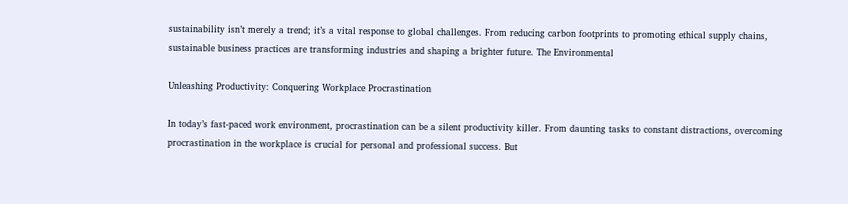sustainability isn’t merely a trend; it’s a vital response to global challenges. From reducing carbon footprints to promoting ethical supply chains, sustainable business practices are transforming industries and shaping a brighter future. The Environmental

Unleashing Productivity: Conquering Workplace Procrastination

In today’s fast-paced work environment, procrastination can be a silent productivity killer. From daunting tasks to constant distractions, overcoming procrastination in the workplace is crucial for personal and professional success. But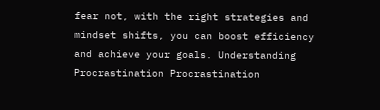fear not, with the right strategies and mindset shifts, you can boost efficiency and achieve your goals. Understanding Procrastination Procrastination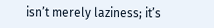isn’t merely laziness; it’s